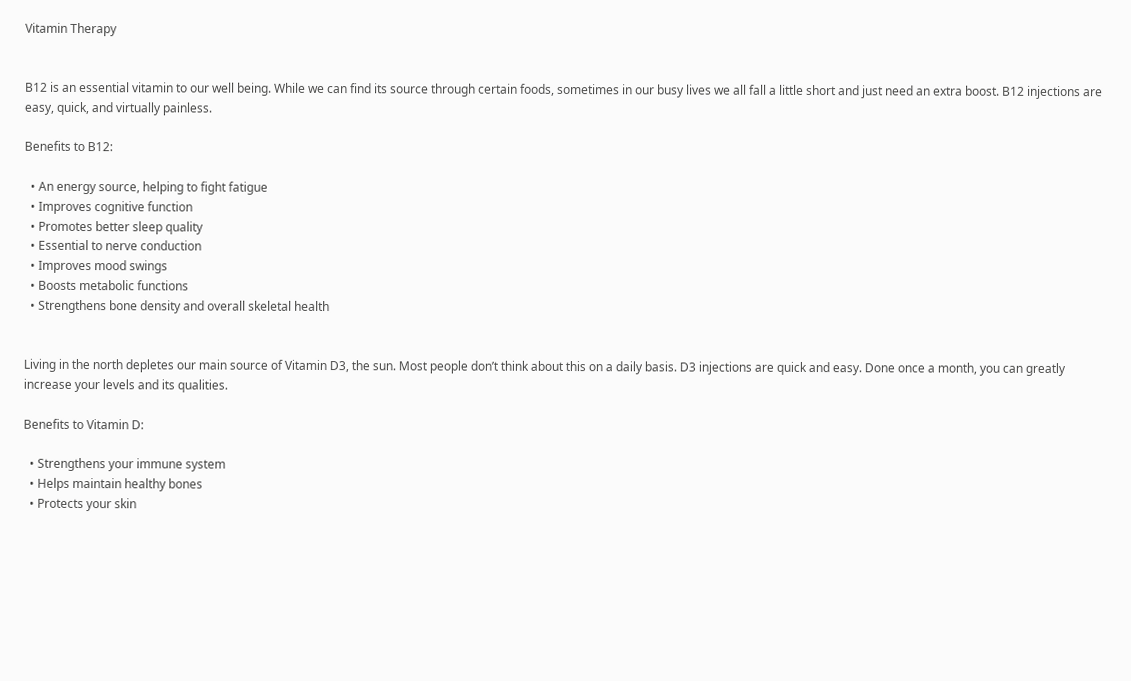Vitamin Therapy


B12 is an essential vitamin to our well being. While we can find its source through certain foods, sometimes in our busy lives we all fall a little short and just need an extra boost. B12 injections are easy, quick, and virtually painless.

Benefits to B12:

  • An energy source, helping to fight fatigue
  • Improves cognitive function
  • Promotes better sleep quality
  • Essential to nerve conduction
  • Improves mood swings
  • Boosts metabolic functions
  • Strengthens bone density and overall skeletal health


Living in the north depletes our main source of Vitamin D3, the sun. Most people don’t think about this on a daily basis. D3 injections are quick and easy. Done once a month, you can greatly increase your levels and its qualities.

Benefits to Vitamin D:

  • Strengthens your immune system
  • Helps maintain healthy bones
  • Protects your skin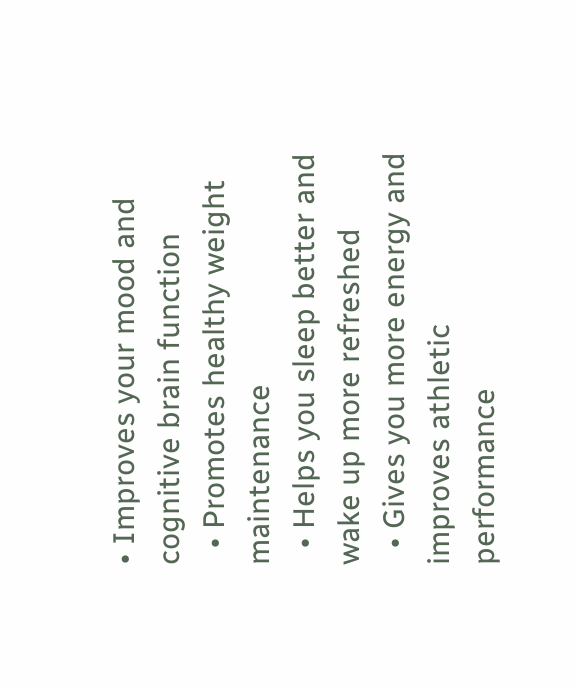• Improves your mood and cognitive brain function
  • Promotes healthy weight maintenance
  • Helps you sleep better and wake up more refreshed
  • Gives you more energy and improves athletic performance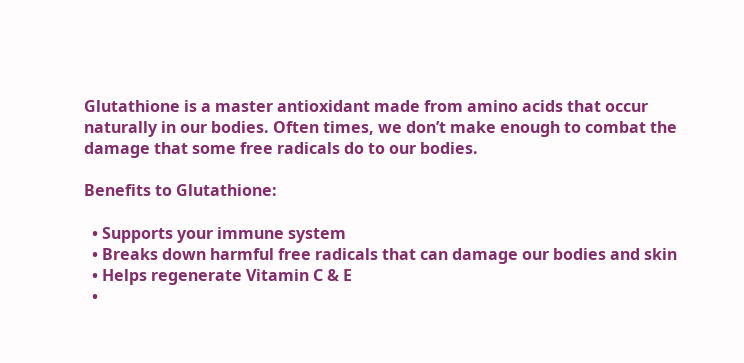Glutathione is a master antioxidant made from amino acids that occur naturally in our bodies. Often times, we don’t make enough to combat the damage that some free radicals do to our bodies.

Benefits to Glutathione:

  • Supports your immune system
  • Breaks down harmful free radicals that can damage our bodies and skin
  • Helps regenerate Vitamin C & E
  •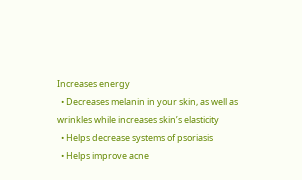Increases energy
  • Decreases melanin in your skin, as well as wrinkles while increases skin’s elasticity
  • Helps decrease systems of psoriasis
  • Helps improve acne